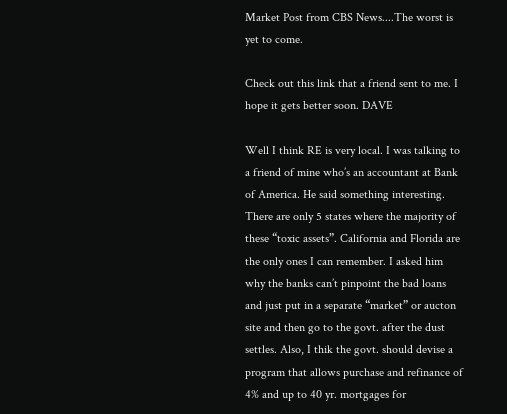Market Post from CBS News....The worst is yet to come.

Check out this link that a friend sent to me. I hope it gets better soon. DAVE

Well I think RE is very local. I was talking to a friend of mine who’s an accountant at Bank of America. He said something interesting. There are only 5 states where the majority of these “toxic assets”. California and Florida are the only ones I can remember. I asked him why the banks can’t pinpoint the bad loans and just put in a separate “market” or aucton site and then go to the govt. after the dust settles. Also, I thik the govt. should devise a program that allows purchase and refinance of 4% and up to 40 yr. mortgages for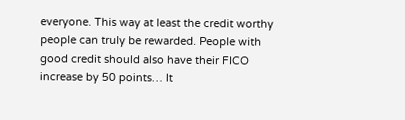everyone. This way at least the credit worthy people can truly be rewarded. People with good credit should also have their FICO increase by 50 points… It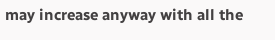may increase anyway with all the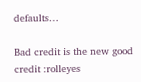defaults…

Bad credit is the new good credit :rolleyes